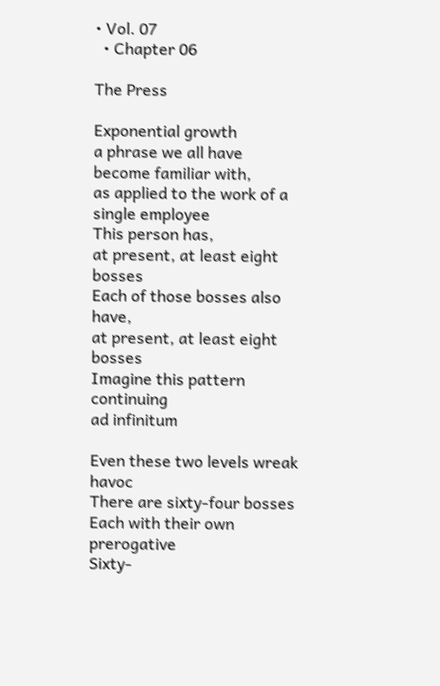• Vol. 07
  • Chapter 06

The Press

Exponential growth
a phrase we all have become familiar with,
as applied to the work of a single employee
This person has,
at present, at least eight bosses
Each of those bosses also have,
at present, at least eight bosses
Imagine this pattern continuing
ad infinitum

Even these two levels wreak havoc
There are sixty-four bosses
Each with their own prerogative
Sixty-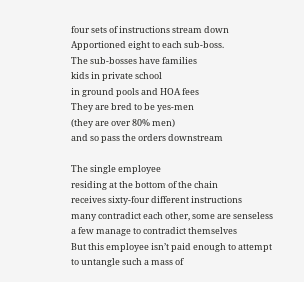four sets of instructions stream down
Apportioned eight to each sub-boss.
The sub-bosses have families
kids in private school
in ground pools and HOA fees
They are bred to be yes-men
(they are over 80% men)
and so pass the orders downstream

The single employee
residing at the bottom of the chain
receives sixty-four different instructions
many contradict each other, some are senseless
a few manage to contradict themselves
But this employee isn’t paid enough to attempt
to untangle such a mass of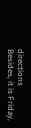directions
Besides, it is Friday,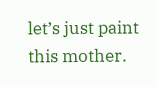let’s just paint this mother.